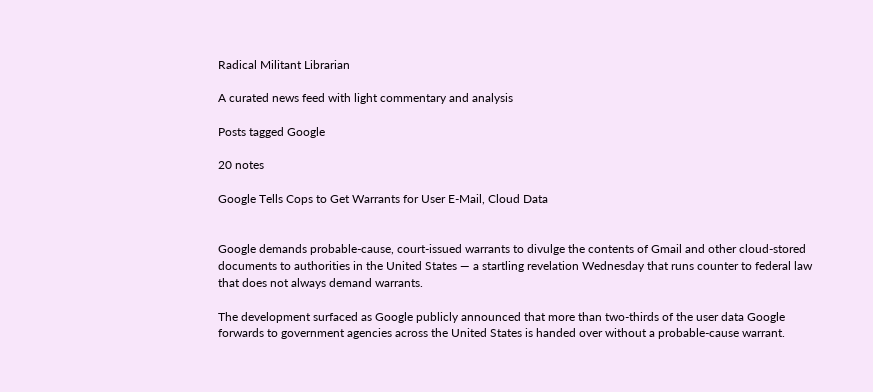Radical Militant Librarian

A curated news feed with light commentary and analysis

Posts tagged Google

20 notes

Google Tells Cops to Get Warrants for User E-Mail, Cloud Data


Google demands probable-cause, court-issued warrants to divulge the contents of Gmail and other cloud-stored documents to authorities in the United States — a startling revelation Wednesday that runs counter to federal law that does not always demand warrants.

The development surfaced as Google publicly announced that more than two-thirds of the user data Google forwards to government agencies across the United States is handed over without a probable-cause warrant.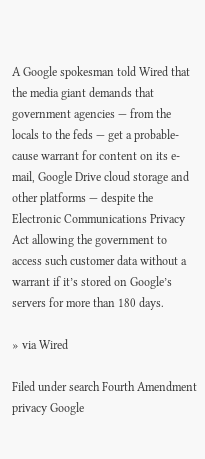A Google spokesman told Wired that the media giant demands that government agencies — from the locals to the feds — get a probable-cause warrant for content on its e-mail, Google Drive cloud storage and other platforms — despite the Electronic Communications Privacy Act allowing the government to access such customer data without a warrant if it’s stored on Google’s servers for more than 180 days.

» via Wired

Filed under search Fourth Amendment privacy Google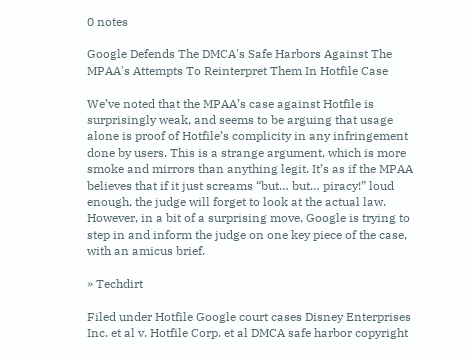0 notes

Google Defends The DMCA's Safe Harbors Against The MPAA's Attempts To Reinterpret Them In Hotfile Case

We’ve noted that the MPAA’s case against Hotfile is surprisingly weak, and seems to be arguing that usage alone is proof of Hotfile’s complicity in any infringement done by users. This is a strange argument, which is more smoke and mirrors than anything legit. It’s as if the MPAA believes that if it just screams “but… but… piracy!” loud enough, the judge will forget to look at the actual law. However, in a bit of a surprising move, Google is trying to step in and inform the judge on one key piece of the case, with an amicus brief.

» Techdirt

Filed under Hotfile Google court cases Disney Enterprises Inc. et al v. Hotfile Corp. et al DMCA safe harbor copyright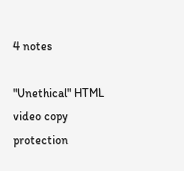4 notes

"Unethical" HTML video copy protection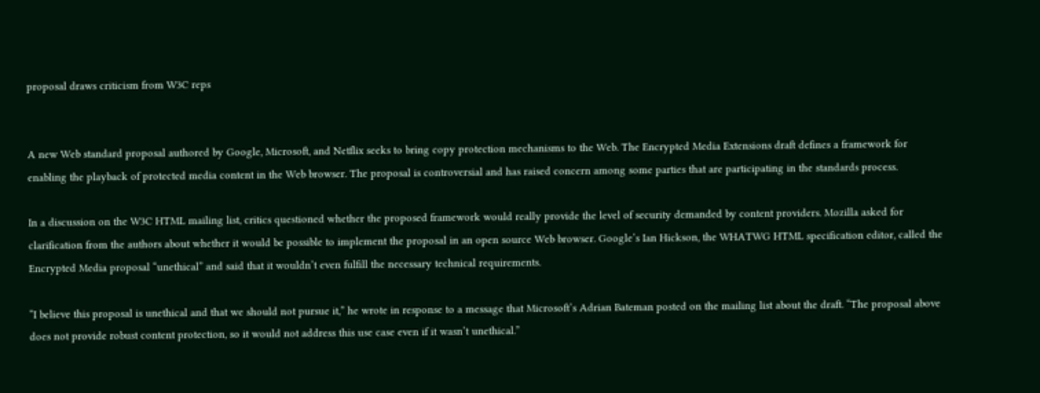proposal draws criticism from W3C reps


A new Web standard proposal authored by Google, Microsoft, and Netflix seeks to bring copy protection mechanisms to the Web. The Encrypted Media Extensions draft defines a framework for enabling the playback of protected media content in the Web browser. The proposal is controversial and has raised concern among some parties that are participating in the standards process.

In a discussion on the W3C HTML mailing list, critics questioned whether the proposed framework would really provide the level of security demanded by content providers. Mozilla asked for clarification from the authors about whether it would be possible to implement the proposal in an open source Web browser. Google’s Ian Hickson, the WHATWG HTML specification editor, called the Encrypted Media proposal “unethical” and said that it wouldn’t even fulfill the necessary technical requirements.

“I believe this proposal is unethical and that we should not pursue it,” he wrote in response to a message that Microsoft’s Adrian Bateman posted on the mailing list about the draft. “The proposal above does not provide robust content protection, so it would not address this use case even if it wasn’t unethical.”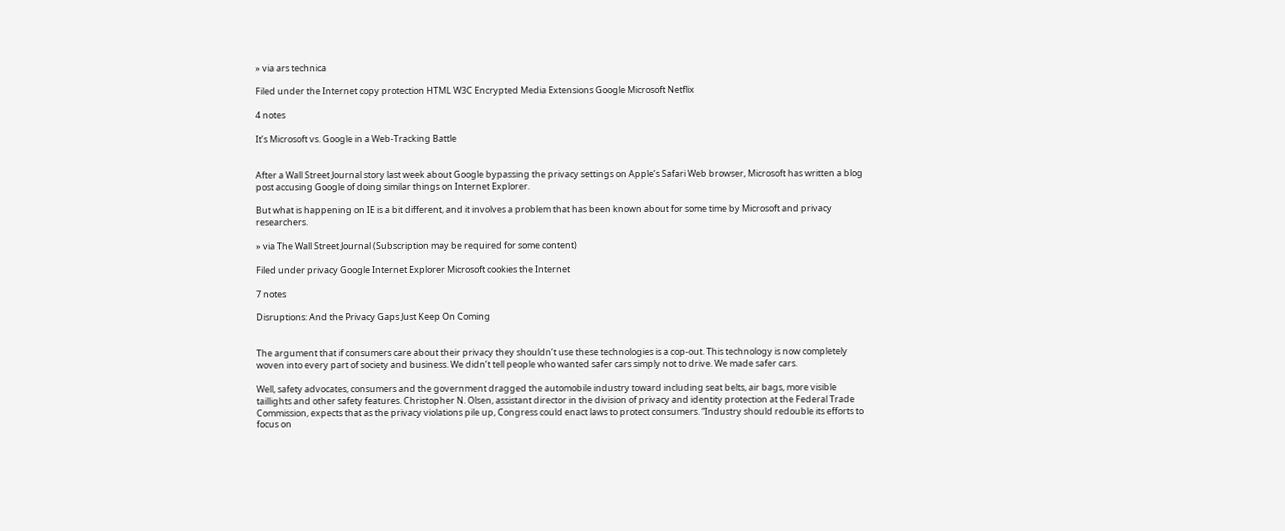» via ars technica

Filed under the Internet copy protection HTML W3C Encrypted Media Extensions Google Microsoft Netflix

4 notes

It’s Microsoft vs. Google in a Web-Tracking Battle


After a Wall Street Journal story last week about Google bypassing the privacy settings on Apple’s Safari Web browser, Microsoft has written a blog post accusing Google of doing similar things on Internet Explorer.

But what is happening on IE is a bit different, and it involves a problem that has been known about for some time by Microsoft and privacy researchers.

» via The Wall Street Journal (Subscription may be required for some content)

Filed under privacy Google Internet Explorer Microsoft cookies the Internet

7 notes

Disruptions: And the Privacy Gaps Just Keep On Coming


The argument that if consumers care about their privacy they shouldn’t use these technologies is a cop-out. This technology is now completely woven into every part of society and business. We didn’t tell people who wanted safer cars simply not to drive. We made safer cars.

Well, safety advocates, consumers and the government dragged the automobile industry toward including seat belts, air bags, more visible taillights and other safety features. Christopher N. Olsen, assistant director in the division of privacy and identity protection at the Federal Trade Commission, expects that as the privacy violations pile up, Congress could enact laws to protect consumers. “Industry should redouble its efforts to focus on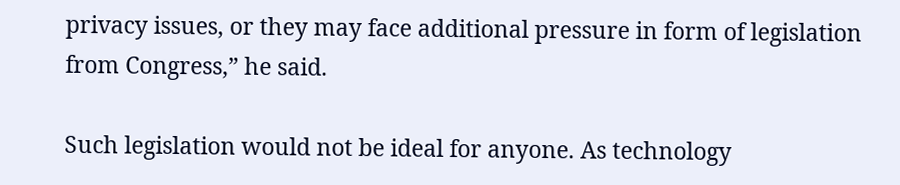privacy issues, or they may face additional pressure in form of legislation from Congress,” he said.

Such legislation would not be ideal for anyone. As technology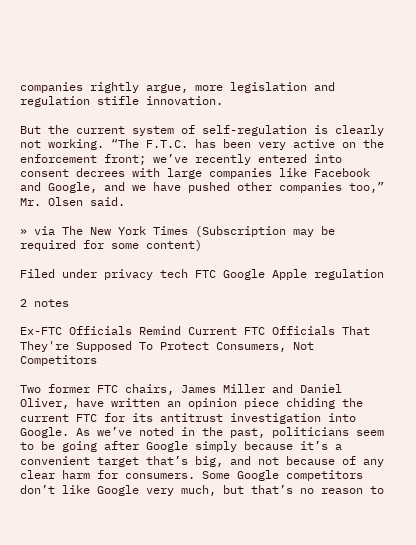companies rightly argue, more legislation and regulation stifle innovation.

But the current system of self-regulation is clearly not working. “The F.T.C. has been very active on the enforcement front; we’ve recently entered into consent decrees with large companies like Facebook and Google, and we have pushed other companies too,” Mr. Olsen said.

» via The New York Times (Subscription may be required for some content)

Filed under privacy tech FTC Google Apple regulation

2 notes

Ex-FTC Officials Remind Current FTC Officials That They're Supposed To Protect Consumers, Not Competitors

Two former FTC chairs, James Miller and Daniel Oliver, have written an opinion piece chiding the current FTC for its antitrust investigation into Google. As we’ve noted in the past, politicians seem to be going after Google simply because it’s a convenient target that’s big, and not because of any clear harm for consumers. Some Google competitors don’t like Google very much, but that’s no reason to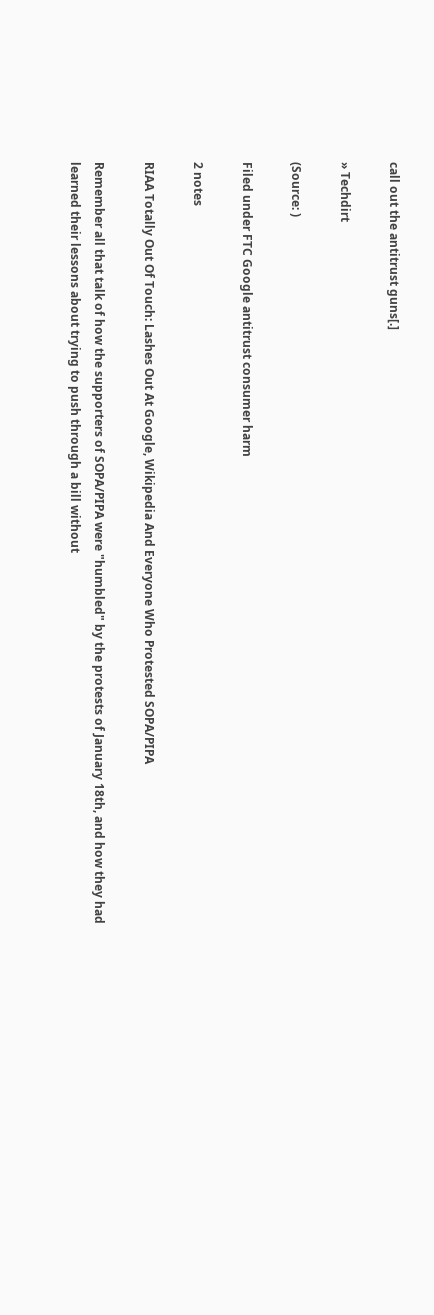call out the antitrust guns[.]

» Techdirt

(Source: )

Filed under FTC Google antitrust consumer harm

2 notes

RIAA Totally Out Of Touch: Lashes Out At Google, Wikipedia And Everyone Who Protested SOPA/PIPA

Remember all that talk of how the supporters of SOPA/PIPA were "humbled" by the protests of January 18th, and how they had learned their lessons about trying to push through a bill without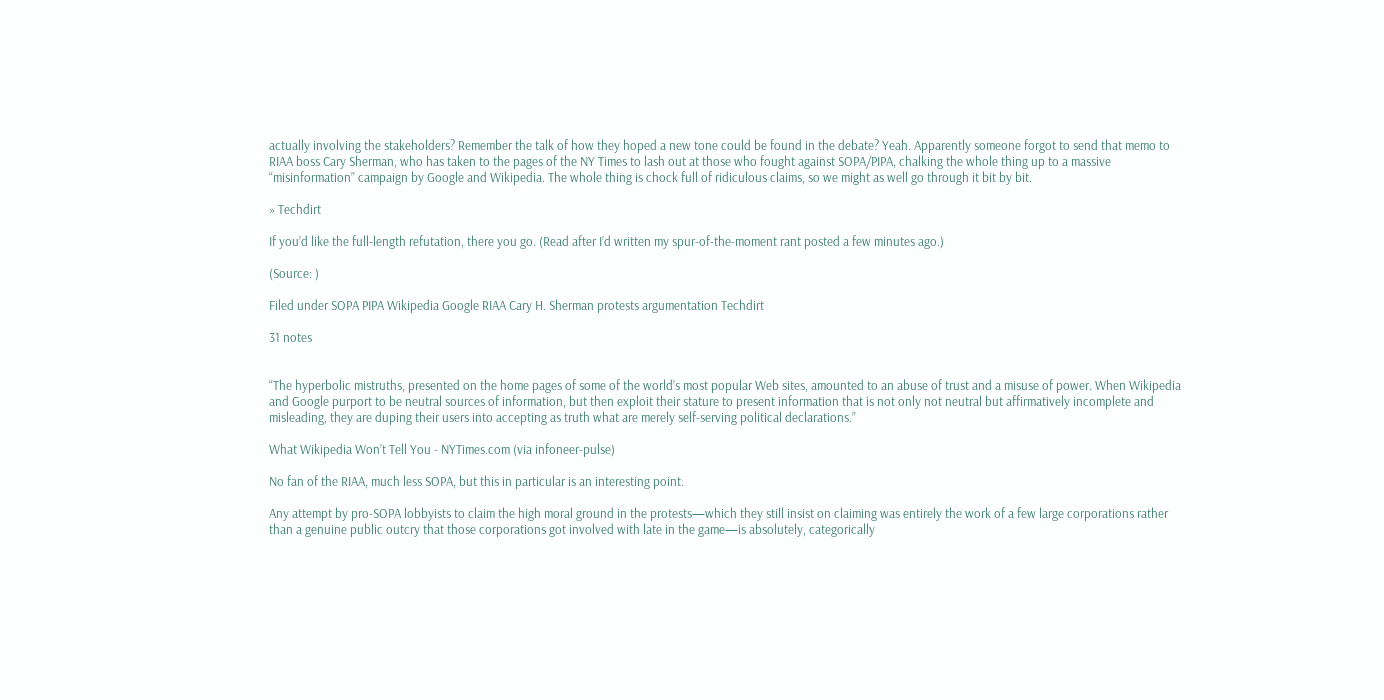actually involving the stakeholders? Remember the talk of how they hoped a new tone could be found in the debate? Yeah. Apparently someone forgot to send that memo to RIAA boss Cary Sherman, who has taken to the pages of the NY Times to lash out at those who fought against SOPA/PIPA, chalking the whole thing up to a massive “misinformation” campaign by Google and Wikipedia. The whole thing is chock full of ridiculous claims, so we might as well go through it bit by bit.

» Techdirt

If you’d like the full-length refutation, there you go. (Read after I’d written my spur-of-the-moment rant posted a few minutes ago.)

(Source: )

Filed under SOPA PIPA Wikipedia Google RIAA Cary H. Sherman protests argumentation Techdirt

31 notes


“The hyperbolic mistruths, presented on the home pages of some of the world’s most popular Web sites, amounted to an abuse of trust and a misuse of power. When Wikipedia and Google purport to be neutral sources of information, but then exploit their stature to present information that is not only not neutral but affirmatively incomplete and misleading, they are duping their users into accepting as truth what are merely self-serving political declarations.”

What Wikipedia Won’t Tell You - NYTimes.com (via infoneer-pulse)

No fan of the RIAA, much less SOPA, but this in particular is an interesting point.

Any attempt by pro-SOPA lobbyists to claim the high moral ground in the protests—which they still insist on claiming was entirely the work of a few large corporations rather than a genuine public outcry that those corporations got involved with late in the game—is absolutely, categorically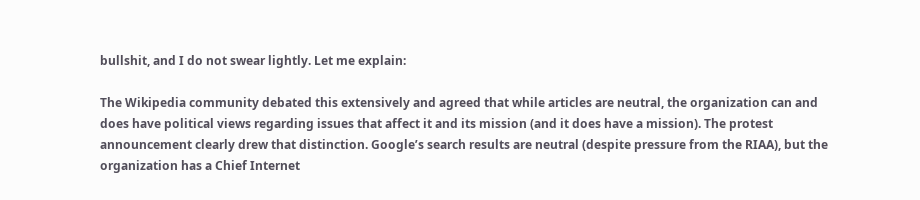bullshit, and I do not swear lightly. Let me explain:

The Wikipedia community debated this extensively and agreed that while articles are neutral, the organization can and does have political views regarding issues that affect it and its mission (and it does have a mission). The protest announcement clearly drew that distinction. Google’s search results are neutral (despite pressure from the RIAA), but the organization has a Chief Internet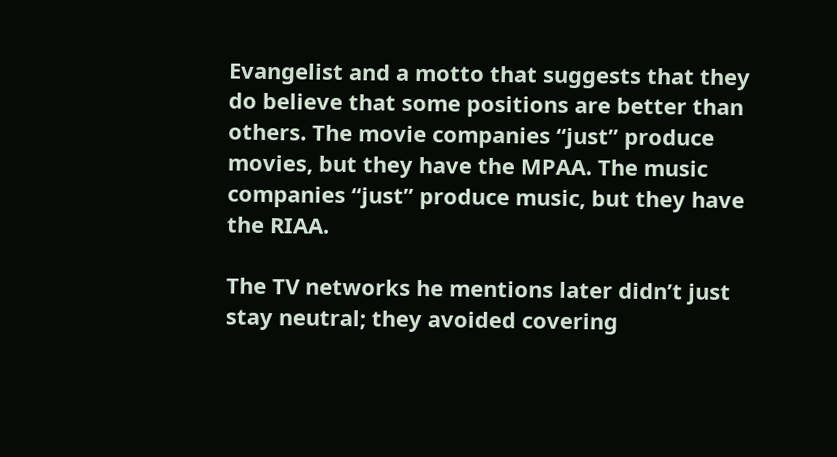Evangelist and a motto that suggests that they do believe that some positions are better than others. The movie companies “just” produce movies, but they have the MPAA. The music companies “just” produce music, but they have the RIAA.

The TV networks he mentions later didn’t just stay neutral; they avoided covering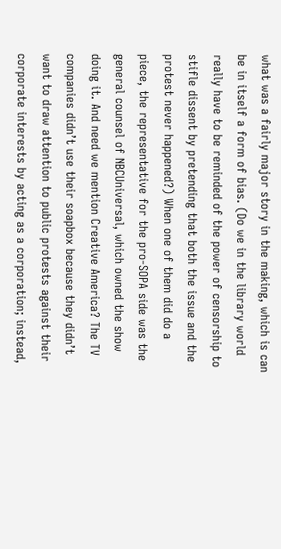what was a fairly major story in the making, which is can be in itself a form of bias. (Do we in the library world really have to be reminded of the power of censorship to stifle dissent by pretending that both the issue and the protest never happened?) When one of them did do a piece, the representative for the pro-SOPA side was the general counsel of NBCUniversal, which owned the show doing it. And need we mention Creative America? The TV companies didn’t use their soapbox because they didn’t want to draw attention to public protests against their corporate interests by acting as a corporation; instead,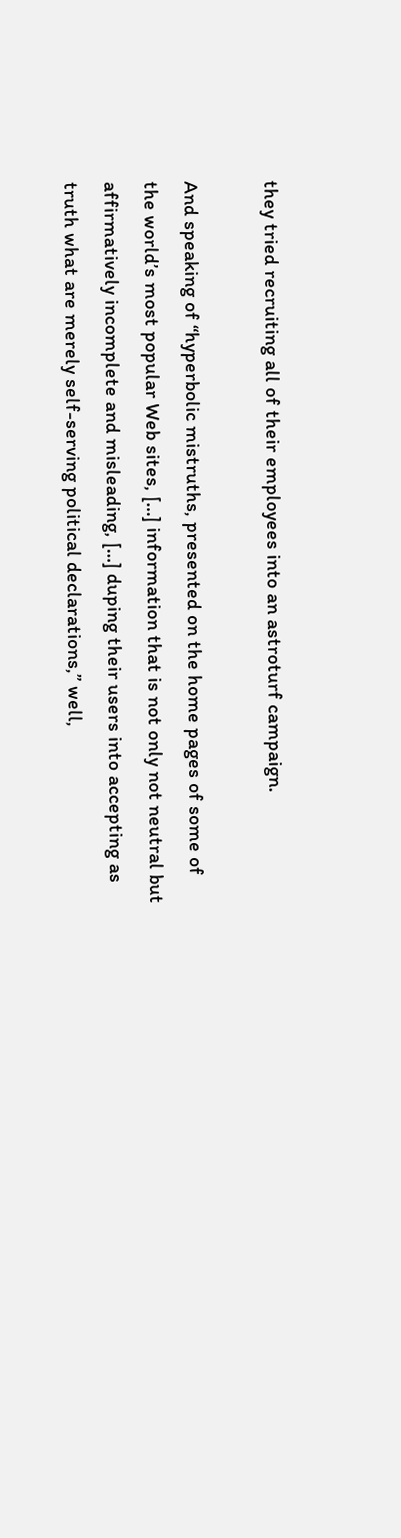they tried recruiting all of their employees into an astroturf campaign.

And speaking of “hyperbolic mistruths, presented on the home pages of some of the world’s most popular Web sites, […] information that is not only not neutral but affirmatively incomplete and misleading, […] duping their users into accepting as truth what are merely self-serving political declarations,” well,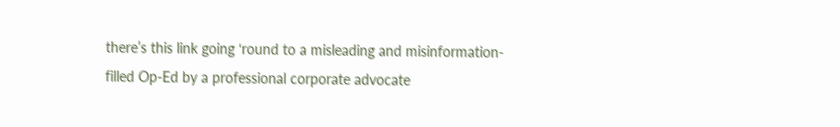there’s this link going ‘round to a misleading and misinformation-filled Op-Ed by a professional corporate advocate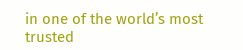in one of the world’s most trusted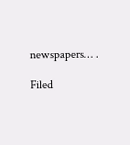newspapers… .

Filed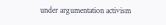under argumentation activism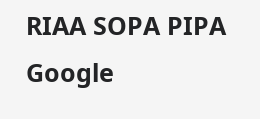RIAA SOPA PIPA Google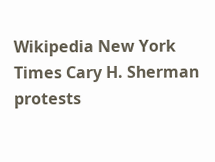Wikipedia New York Times Cary H. Sherman protests